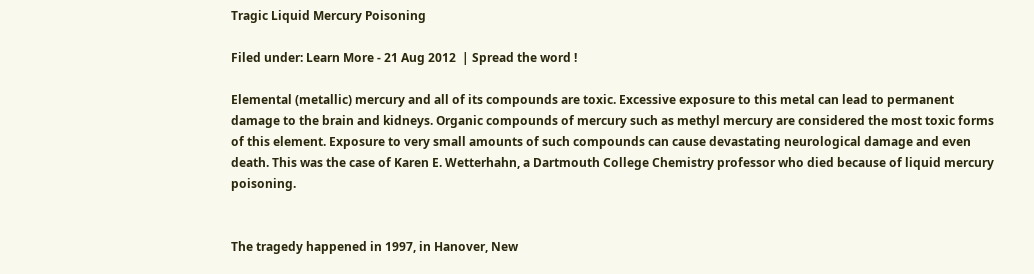Tragic Liquid Mercury Poisoning

Filed under: Learn More - 21 Aug 2012  | Spread the word !

Elemental (metallic) mercury and all of its compounds are toxic. Excessive exposure to this metal can lead to permanent damage to the brain and kidneys. Organic compounds of mercury such as methyl mercury are considered the most toxic forms of this element. Exposure to very small amounts of such compounds can cause devastating neurological damage and even death. This was the case of Karen E. Wetterhahn, a Dartmouth College Chemistry professor who died because of liquid mercury poisoning.


The tragedy happened in 1997, in Hanover, New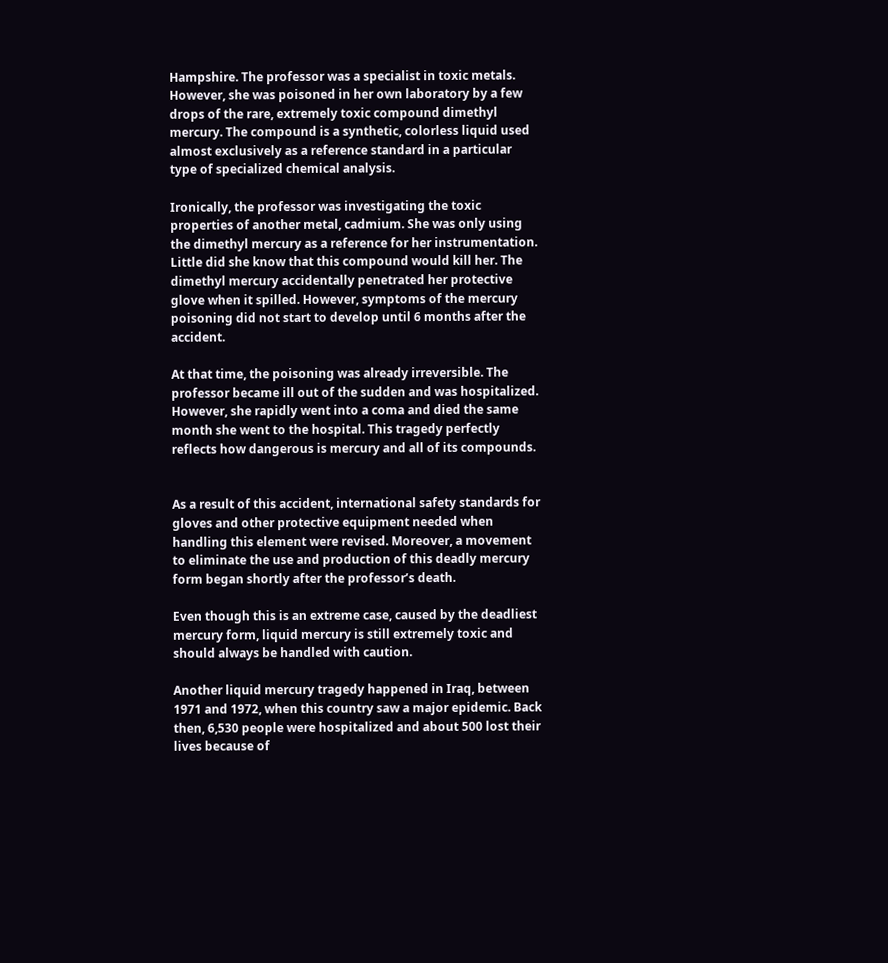Hampshire. The professor was a specialist in toxic metals. However, she was poisoned in her own laboratory by a few drops of the rare, extremely toxic compound dimethyl mercury. The compound is a synthetic, colorless liquid used almost exclusively as a reference standard in a particular type of specialized chemical analysis.

Ironically, the professor was investigating the toxic properties of another metal, cadmium. She was only using the dimethyl mercury as a reference for her instrumentation. Little did she know that this compound would kill her. The dimethyl mercury accidentally penetrated her protective glove when it spilled. However, symptoms of the mercury poisoning did not start to develop until 6 months after the accident.

At that time, the poisoning was already irreversible. The professor became ill out of the sudden and was hospitalized. However, she rapidly went into a coma and died the same month she went to the hospital. This tragedy perfectly reflects how dangerous is mercury and all of its compounds.


As a result of this accident, international safety standards for gloves and other protective equipment needed when handling this element were revised. Moreover, a movement to eliminate the use and production of this deadly mercury form began shortly after the professor’s death.

Even though this is an extreme case, caused by the deadliest mercury form, liquid mercury is still extremely toxic and should always be handled with caution.

Another liquid mercury tragedy happened in Iraq, between 1971 and 1972, when this country saw a major epidemic. Back then, 6,530 people were hospitalized and about 500 lost their lives because of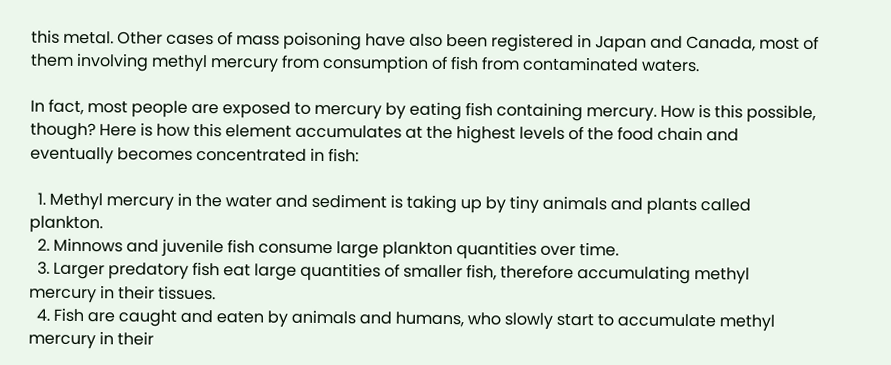this metal. Other cases of mass poisoning have also been registered in Japan and Canada, most of them involving methyl mercury from consumption of fish from contaminated waters.

In fact, most people are exposed to mercury by eating fish containing mercury. How is this possible, though? Here is how this element accumulates at the highest levels of the food chain and eventually becomes concentrated in fish:

  1. Methyl mercury in the water and sediment is taking up by tiny animals and plants called plankton.
  2. Minnows and juvenile fish consume large plankton quantities over time.
  3. Larger predatory fish eat large quantities of smaller fish, therefore accumulating methyl mercury in their tissues.
  4. Fish are caught and eaten by animals and humans, who slowly start to accumulate methyl mercury in their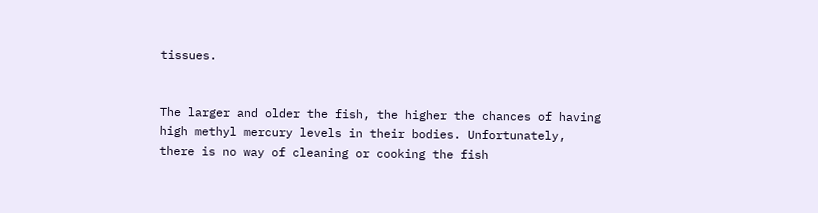tissues.


The larger and older the fish, the higher the chances of having high methyl mercury levels in their bodies. Unfortunately, there is no way of cleaning or cooking the fish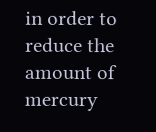in order to reduce the amount of mercury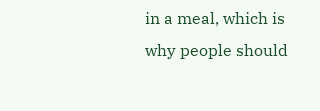in a meal, which is why people should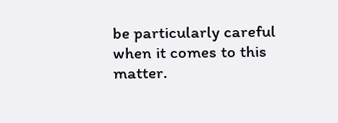be particularly careful when it comes to this matter.